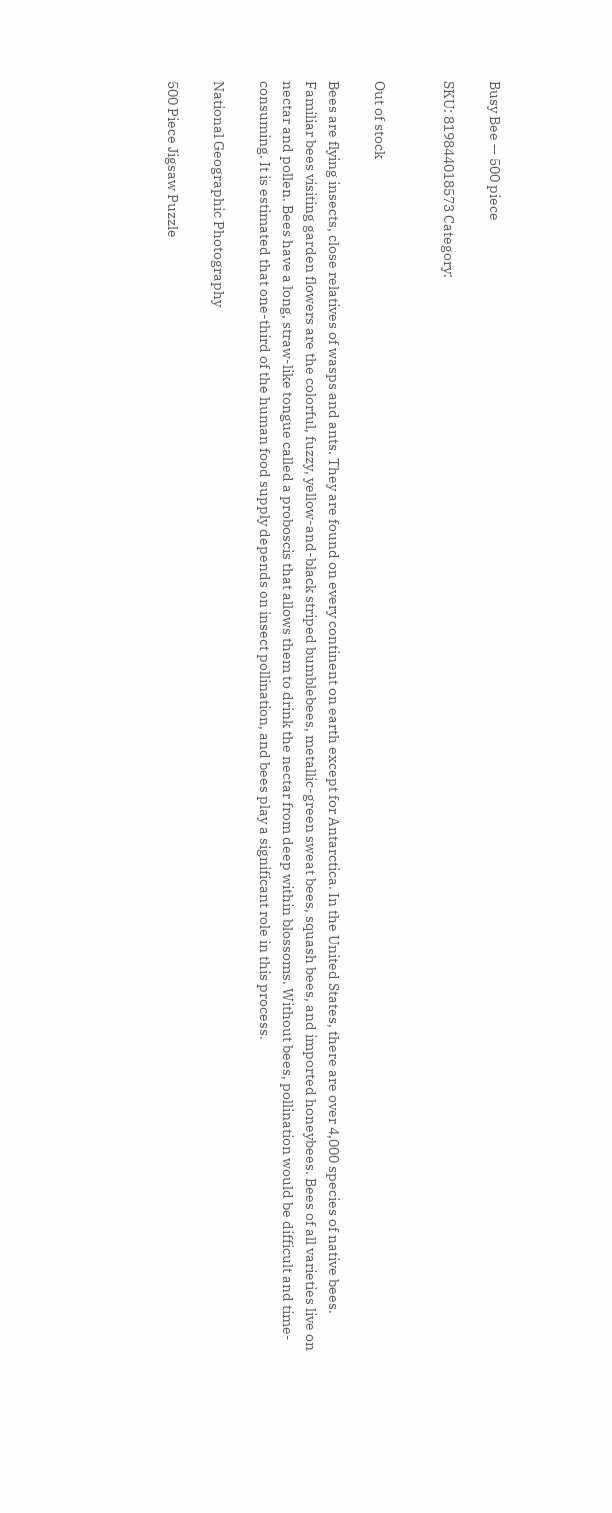Busy Bee — 500 piece

SKU: 819844018573 Category:


Out of stock

Bees are flying insects, close relatives of wasps and ants. They are found on every continent on earth except for Antarctica. In the United States, there are over 4,000 species of native bees. Familiar bees visiting garden flowers are the colorful, fuzzy, yellow-and-black striped bumblebees, metallic-green sweat bees, squash bees, and imported honeybees. Bees of all varieties live on nectar and pollen. Bees have a long, straw-like tongue called a proboscis that allows them to drink the nectar from deep within blossoms. Without bees, pollination would be difficult and time-consuming. It is estimated that one-third of the human food supply depends on insect pollination, and bees play a significant role in this process.

National Geographic Photography

500 Piece Jigsaw Puzzle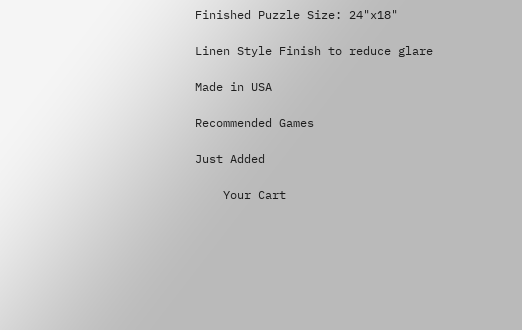Finished Puzzle Size: 24"x18"

Linen Style Finish to reduce glare

Made in USA

Recommended Games

Just Added

    Your Cart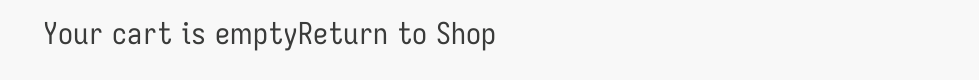Your cart is emptyReturn to Shop